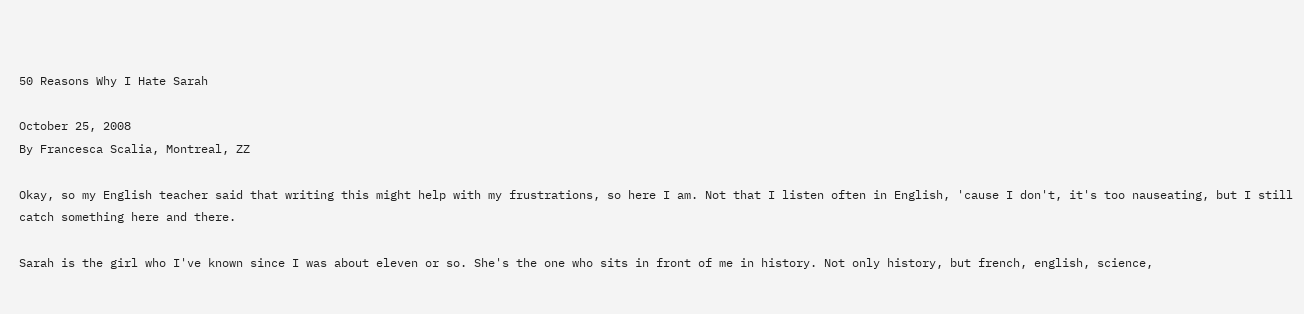50 Reasons Why I Hate Sarah

October 25, 2008
By Francesca Scalia, Montreal, ZZ

Okay, so my English teacher said that writing this might help with my frustrations, so here I am. Not that I listen often in English, 'cause I don't, it's too nauseating, but I still catch something here and there.

Sarah is the girl who I've known since I was about eleven or so. She's the one who sits in front of me in history. Not only history, but french, english, science,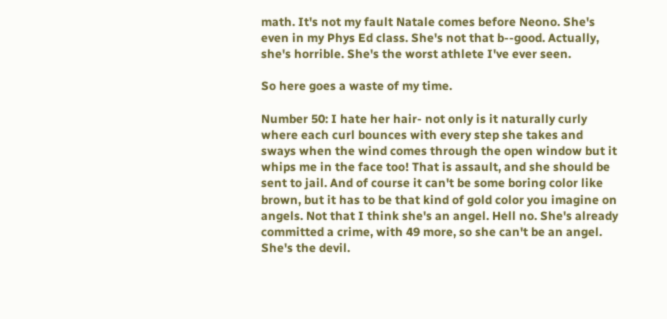math. It's not my fault Natale comes before Neono. She's even in my Phys Ed class. She's not that b--good. Actually, she's horrible. She's the worst athlete I've ever seen.

So here goes a waste of my time.

Number 50: I hate her hair- not only is it naturally curly where each curl bounces with every step she takes and sways when the wind comes through the open window but it whips me in the face too! That is assault, and she should be sent to jail. And of course it can't be some boring color like brown, but it has to be that kind of gold color you imagine on angels. Not that I think she's an angel. Hell no. She's already committed a crime, with 49 more, so she can't be an angel. She's the devil.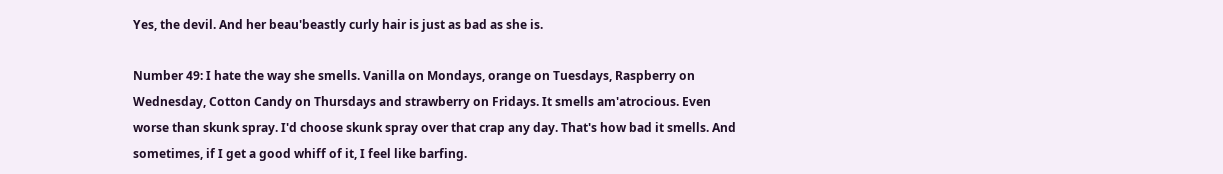Yes, the devil. And her beau'beastly curly hair is just as bad as she is.

Number 49: I hate the way she smells. Vanilla on Mondays, orange on Tuesdays, Raspberry on Wednesday, Cotton Candy on Thursdays and strawberry on Fridays. It smells am'atrocious. Even worse than skunk spray. I'd choose skunk spray over that crap any day. That's how bad it smells. And sometimes, if I get a good whiff of it, I feel like barfing.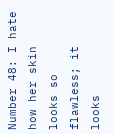Number 48: I hate how her skin looks so flawless; it looks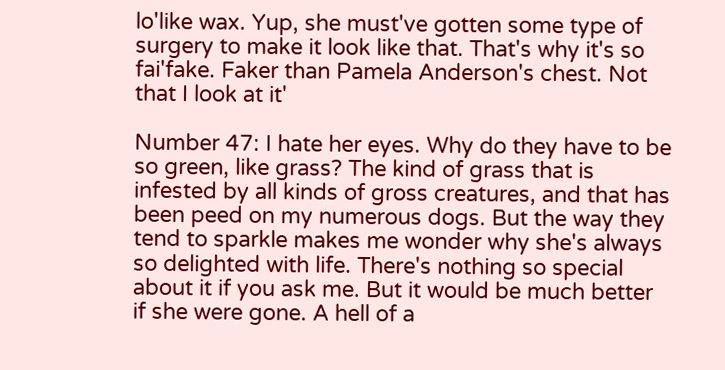lo'like wax. Yup, she must've gotten some type of surgery to make it look like that. That's why it's so fai'fake. Faker than Pamela Anderson's chest. Not that I look at it'

Number 47: I hate her eyes. Why do they have to be so green, like grass? The kind of grass that is infested by all kinds of gross creatures, and that has been peed on my numerous dogs. But the way they tend to sparkle makes me wonder why she's always so delighted with life. There's nothing so special about it if you ask me. But it would be much better if she were gone. A hell of a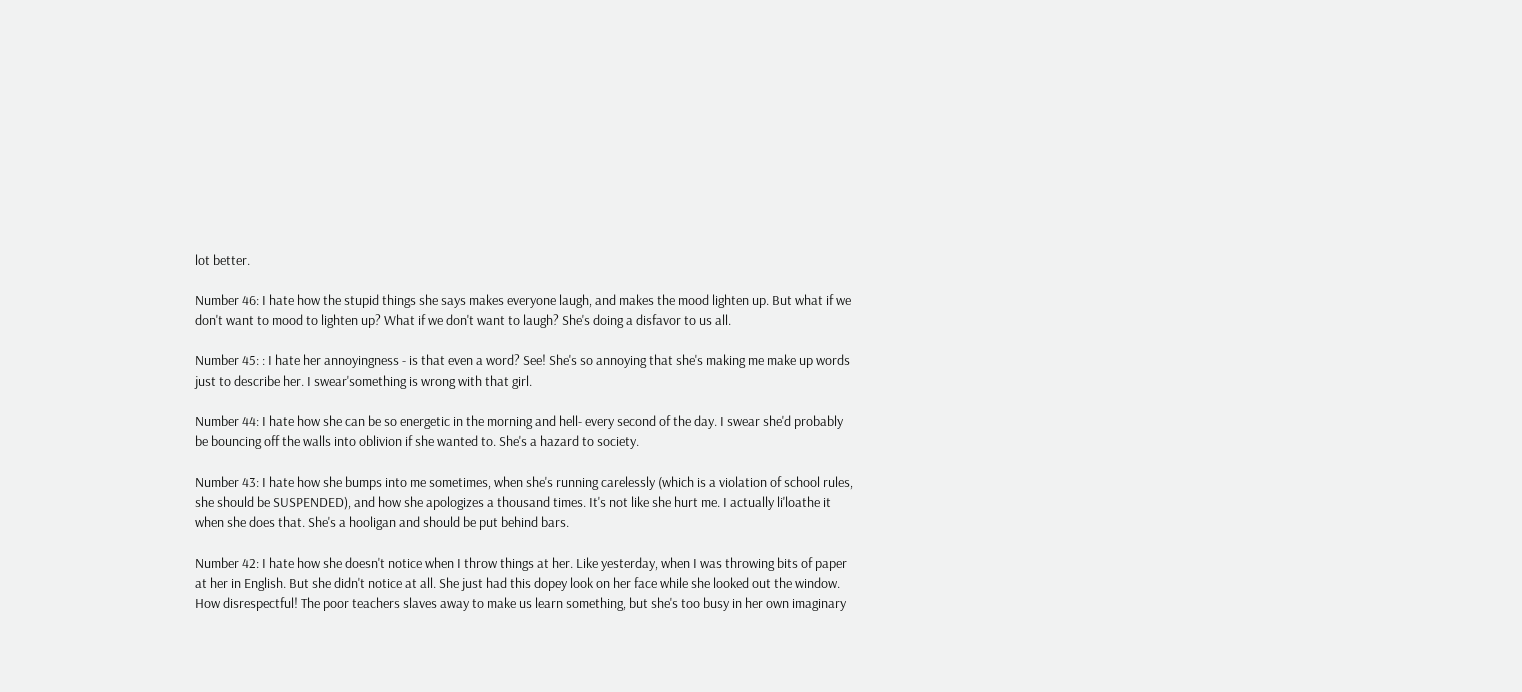lot better.

Number 46: I hate how the stupid things she says makes everyone laugh, and makes the mood lighten up. But what if we don't want to mood to lighten up? What if we don't want to laugh? She's doing a disfavor to us all.

Number 45: : I hate her annoyingness - is that even a word? See! She's so annoying that she's making me make up words just to describe her. I swear'something is wrong with that girl.

Number 44: I hate how she can be so energetic in the morning and hell- every second of the day. I swear she'd probably be bouncing off the walls into oblivion if she wanted to. She's a hazard to society.

Number 43: I hate how she bumps into me sometimes, when she's running carelessly (which is a violation of school rules, she should be SUSPENDED), and how she apologizes a thousand times. It's not like she hurt me. I actually li'loathe it when she does that. She's a hooligan and should be put behind bars.

Number 42: I hate how she doesn't notice when I throw things at her. Like yesterday, when I was throwing bits of paper at her in English. But she didn't notice at all. She just had this dopey look on her face while she looked out the window. How disrespectful! The poor teachers slaves away to make us learn something, but she's too busy in her own imaginary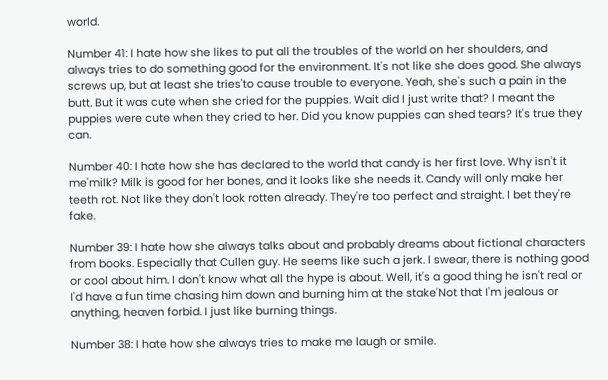world.

Number 41: I hate how she likes to put all the troubles of the world on her shoulders, and always tries to do something good for the environment. It's not like she does good. She always screws up, but at least she tries'to cause trouble to everyone. Yeah, she's such a pain in the butt. But it was cute when she cried for the puppies. Wait did I just write that? I meant the puppies were cute when they cried to her. Did you know puppies can shed tears? It's true they can.

Number 40: I hate how she has declared to the world that candy is her first love. Why isn't it me'milk? Milk is good for her bones, and it looks like she needs it. Candy will only make her teeth rot. Not like they don't look rotten already. They're too perfect and straight. I bet they're fake.

Number 39: I hate how she always talks about and probably dreams about fictional characters from books. Especially that Cullen guy. He seems like such a jerk. I swear, there is nothing good or cool about him. I don't know what all the hype is about. Well, it's a good thing he isn't real or I'd have a fun time chasing him down and burning him at the stake'Not that I'm jealous or anything, heaven forbid. I just like burning things.

Number 38: I hate how she always tries to make me laugh or smile.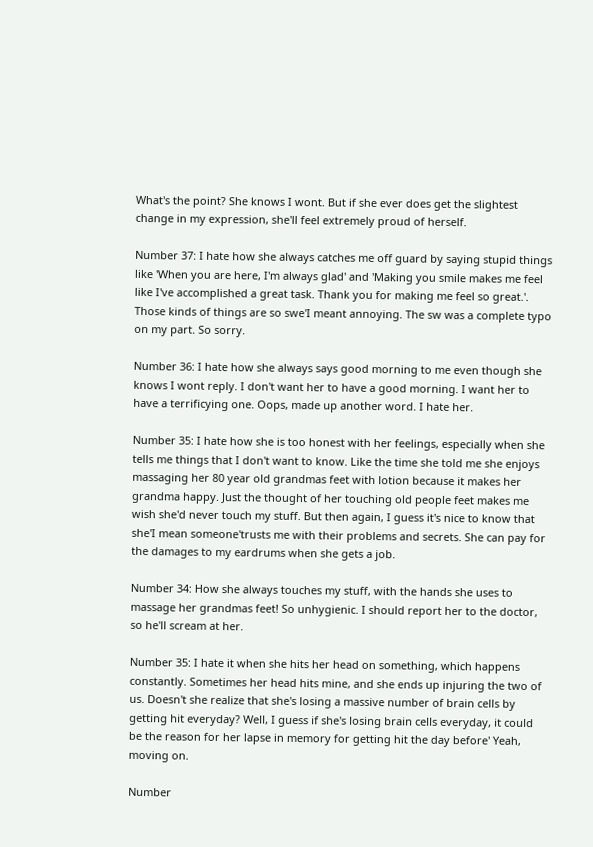What's the point? She knows I wont. But if she ever does get the slightest change in my expression, she'll feel extremely proud of herself.

Number 37: I hate how she always catches me off guard by saying stupid things like 'When you are here, I'm always glad' and 'Making you smile makes me feel like I've accomplished a great task. Thank you for making me feel so great.'. Those kinds of things are so swe'I meant annoying. The sw was a complete typo on my part. So sorry.

Number 36: I hate how she always says good morning to me even though she knows I wont reply. I don't want her to have a good morning. I want her to have a terrificying one. Oops, made up another word. I hate her.

Number 35: I hate how she is too honest with her feelings, especially when she tells me things that I don't want to know. Like the time she told me she enjoys massaging her 80 year old grandmas feet with lotion because it makes her grandma happy. Just the thought of her touching old people feet makes me wish she'd never touch my stuff. But then again, I guess it's nice to know that she'I mean someone'trusts me with their problems and secrets. She can pay for the damages to my eardrums when she gets a job.

Number 34: How she always touches my stuff, with the hands she uses to massage her grandmas feet! So unhygienic. I should report her to the doctor, so he'll scream at her.

Number 35: I hate it when she hits her head on something, which happens constantly. Sometimes her head hits mine, and she ends up injuring the two of us. Doesn't she realize that she's losing a massive number of brain cells by getting hit everyday? Well, I guess if she's losing brain cells everyday, it could be the reason for her lapse in memory for getting hit the day before' Yeah, moving on.

Number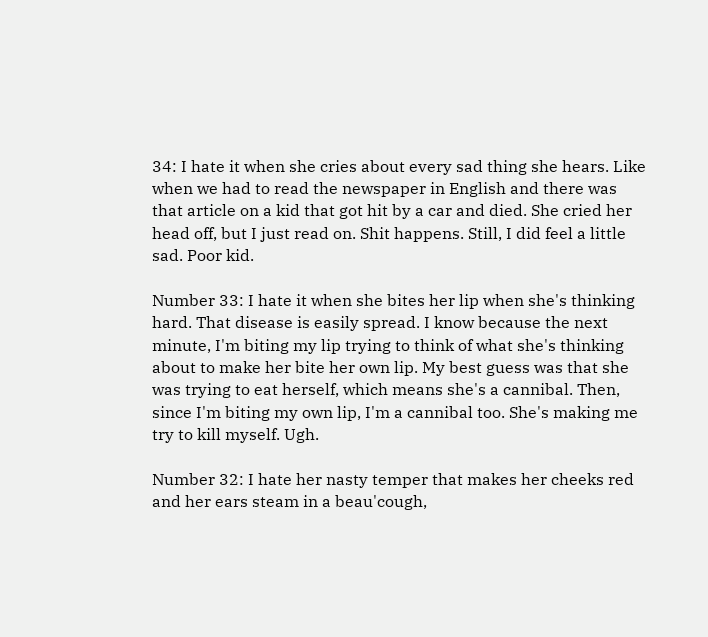34: I hate it when she cries about every sad thing she hears. Like when we had to read the newspaper in English and there was that article on a kid that got hit by a car and died. She cried her head off, but I just read on. Shit happens. Still, I did feel a little sad. Poor kid.

Number 33: I hate it when she bites her lip when she's thinking hard. That disease is easily spread. I know because the next minute, I'm biting my lip trying to think of what she's thinking about to make her bite her own lip. My best guess was that she was trying to eat herself, which means she's a cannibal. Then, since I'm biting my own lip, I'm a cannibal too. She's making me try to kill myself. Ugh.

Number 32: I hate her nasty temper that makes her cheeks red and her ears steam in a beau'cough,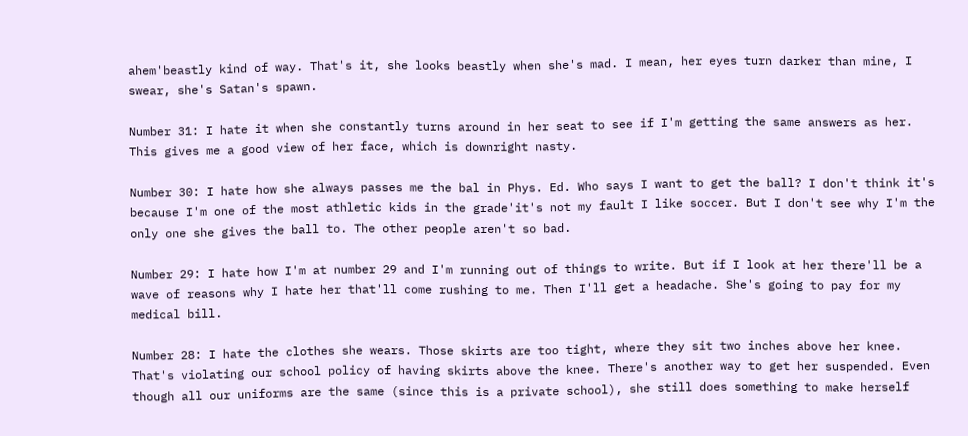ahem'beastly kind of way. That's it, she looks beastly when she's mad. I mean, her eyes turn darker than mine, I swear, she's Satan's spawn.

Number 31: I hate it when she constantly turns around in her seat to see if I'm getting the same answers as her. This gives me a good view of her face, which is downright nasty.

Number 30: I hate how she always passes me the bal in Phys. Ed. Who says I want to get the ball? I don't think it's because I'm one of the most athletic kids in the grade'it's not my fault I like soccer. But I don't see why I'm the only one she gives the ball to. The other people aren't so bad.

Number 29: I hate how I'm at number 29 and I'm running out of things to write. But if I look at her there'll be a wave of reasons why I hate her that'll come rushing to me. Then I'll get a headache. She's going to pay for my medical bill.

Number 28: I hate the clothes she wears. Those skirts are too tight, where they sit two inches above her knee. That's violating our school policy of having skirts above the knee. There's another way to get her suspended. Even though all our uniforms are the same (since this is a private school), she still does something to make herself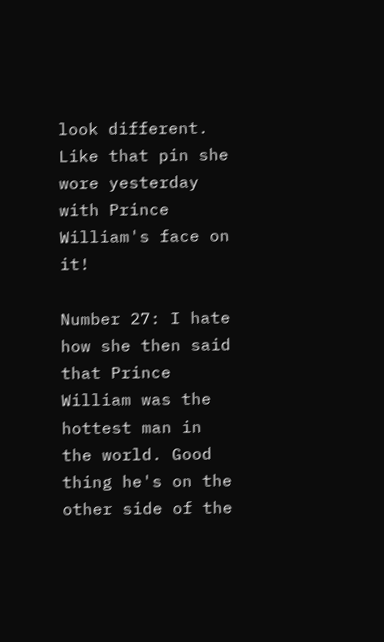look different. Like that pin she wore yesterday with Prince William's face on it!

Number 27: I hate how she then said that Prince William was the hottest man in the world. Good thing he's on the other side of the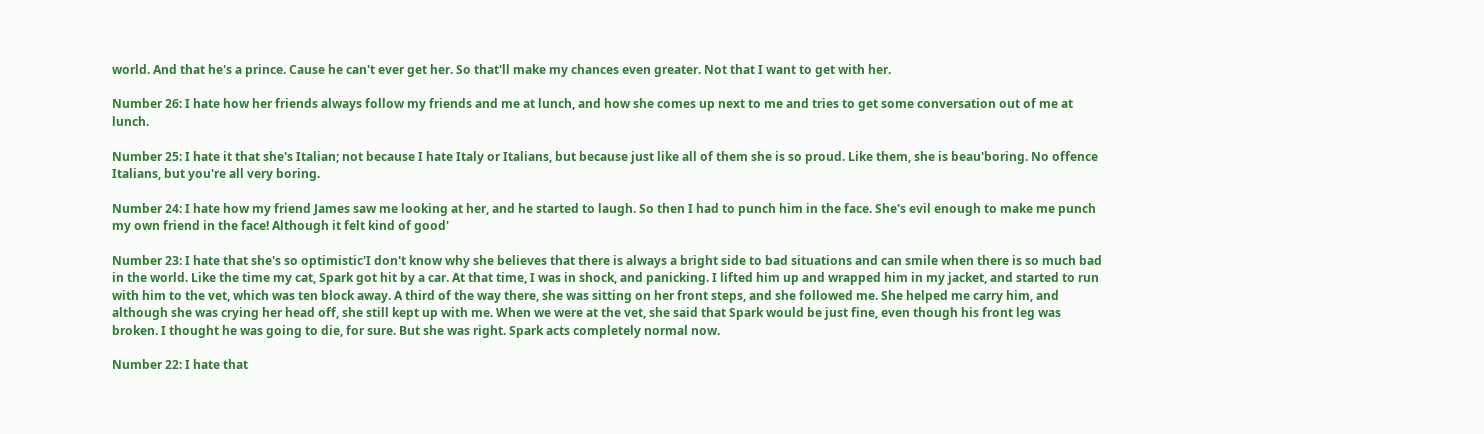world. And that he's a prince. Cause he can't ever get her. So that'll make my chances even greater. Not that I want to get with her.

Number 26: I hate how her friends always follow my friends and me at lunch, and how she comes up next to me and tries to get some conversation out of me at lunch.

Number 25: I hate it that she's Italian; not because I hate Italy or Italians, but because just like all of them she is so proud. Like them, she is beau'boring. No offence Italians, but you're all very boring.

Number 24: I hate how my friend James saw me looking at her, and he started to laugh. So then I had to punch him in the face. She's evil enough to make me punch my own friend in the face! Although it felt kind of good'

Number 23: I hate that she's so optimistic'I don't know why she believes that there is always a bright side to bad situations and can smile when there is so much bad in the world. Like the time my cat, Spark got hit by a car. At that time, I was in shock, and panicking. I lifted him up and wrapped him in my jacket, and started to run with him to the vet, which was ten block away. A third of the way there, she was sitting on her front steps, and she followed me. She helped me carry him, and although she was crying her head off, she still kept up with me. When we were at the vet, she said that Spark would be just fine, even though his front leg was broken. I thought he was going to die, for sure. But she was right. Spark acts completely normal now.

Number 22: I hate that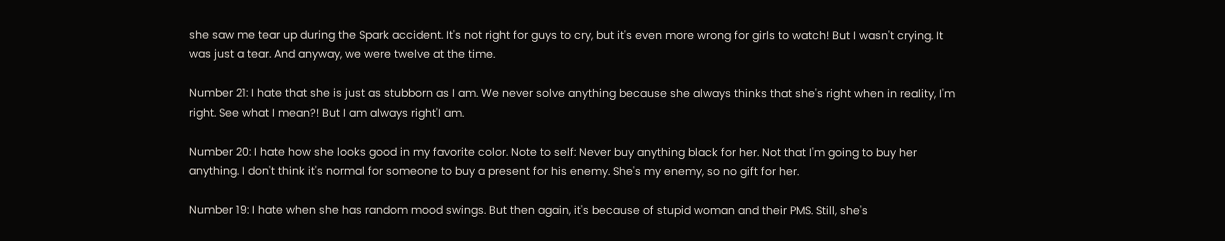she saw me tear up during the Spark accident. It's not right for guys to cry, but it's even more wrong for girls to watch! But I wasn't crying. It was just a tear. And anyway, we were twelve at the time.

Number 21: I hate that she is just as stubborn as I am. We never solve anything because she always thinks that she's right when in reality, I'm right. See what I mean?! But I am always right'I am.

Number 20: I hate how she looks good in my favorite color. Note to self: Never buy anything black for her. Not that I'm going to buy her anything. I don't think it's normal for someone to buy a present for his enemy. She's my enemy, so no gift for her.

Number 19: I hate when she has random mood swings. But then again, it's because of stupid woman and their PMS. Still, she's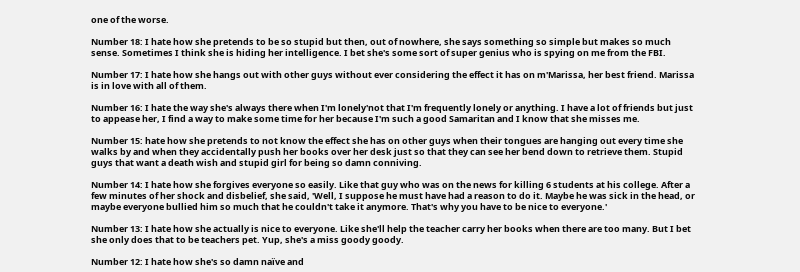one of the worse.

Number 18: I hate how she pretends to be so stupid but then, out of nowhere, she says something so simple but makes so much sense. Sometimes I think she is hiding her intelligence. I bet she's some sort of super genius who is spying on me from the FBI.

Number 17: I hate how she hangs out with other guys without ever considering the effect it has on m'Marissa, her best friend. Marissa is in love with all of them.

Number 16: I hate the way she's always there when I'm lonely'not that I'm frequently lonely or anything. I have a lot of friends but just to appease her, I find a way to make some time for her because I'm such a good Samaritan and I know that she misses me.

Number 15: hate how she pretends to not know the effect she has on other guys when their tongues are hanging out every time she walks by and when they accidentally push her books over her desk just so that they can see her bend down to retrieve them. Stupid guys that want a death wish and stupid girl for being so damn conniving.

Number 14: I hate how she forgives everyone so easily. Like that guy who was on the news for killing 6 students at his college. After a few minutes of her shock and disbelief, she said, 'Well, I suppose he must have had a reason to do it. Maybe he was sick in the head, or maybe everyone bullied him so much that he couldn't take it anymore. That's why you have to be nice to everyone.'

Number 13: I hate how she actually is nice to everyone. Like she'll help the teacher carry her books when there are too many. But I bet she only does that to be teachers pet. Yup, she's a miss goody goody.

Number 12: I hate how she's so damn naïve and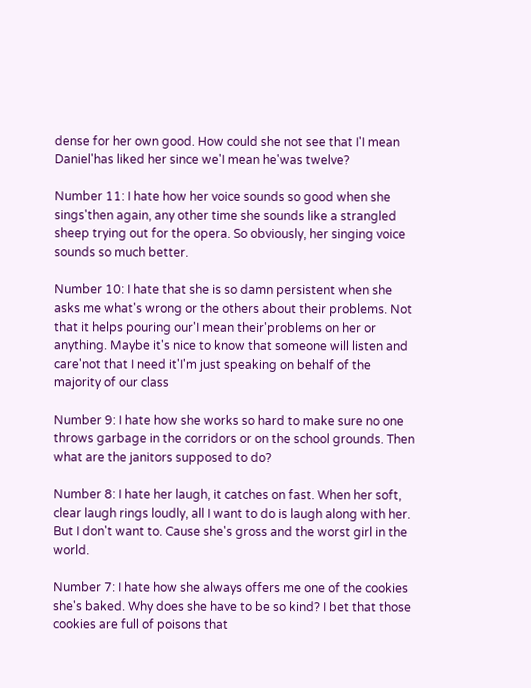dense for her own good. How could she not see that I'I mean Daniel'has liked her since we'I mean he'was twelve?

Number 11: I hate how her voice sounds so good when she sings'then again, any other time she sounds like a strangled sheep trying out for the opera. So obviously, her singing voice sounds so much better.

Number 10: I hate that she is so damn persistent when she asks me what's wrong or the others about their problems. Not that it helps pouring our'I mean their'problems on her or anything. Maybe it's nice to know that someone will listen and care'not that I need it'I'm just speaking on behalf of the majority of our class

Number 9: I hate how she works so hard to make sure no one throws garbage in the corridors or on the school grounds. Then what are the janitors supposed to do?

Number 8: I hate her laugh, it catches on fast. When her soft, clear laugh rings loudly, all I want to do is laugh along with her. But I don't want to. Cause she's gross and the worst girl in the world.

Number 7: I hate how she always offers me one of the cookies she's baked. Why does she have to be so kind? I bet that those cookies are full of poisons that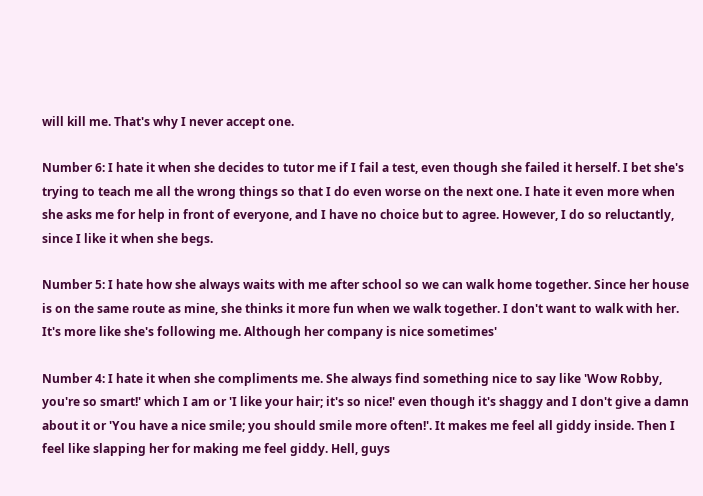will kill me. That's why I never accept one.

Number 6: I hate it when she decides to tutor me if I fail a test, even though she failed it herself. I bet she's trying to teach me all the wrong things so that I do even worse on the next one. I hate it even more when she asks me for help in front of everyone, and I have no choice but to agree. However, I do so reluctantly, since I like it when she begs.

Number 5: I hate how she always waits with me after school so we can walk home together. Since her house is on the same route as mine, she thinks it more fun when we walk together. I don't want to walk with her. It's more like she's following me. Although her company is nice sometimes'

Number 4: I hate it when she compliments me. She always find something nice to say like 'Wow Robby, you're so smart!' which I am or 'I like your hair; it's so nice!' even though it's shaggy and I don't give a damn about it or 'You have a nice smile; you should smile more often!'. It makes me feel all giddy inside. Then I feel like slapping her for making me feel giddy. Hell, guys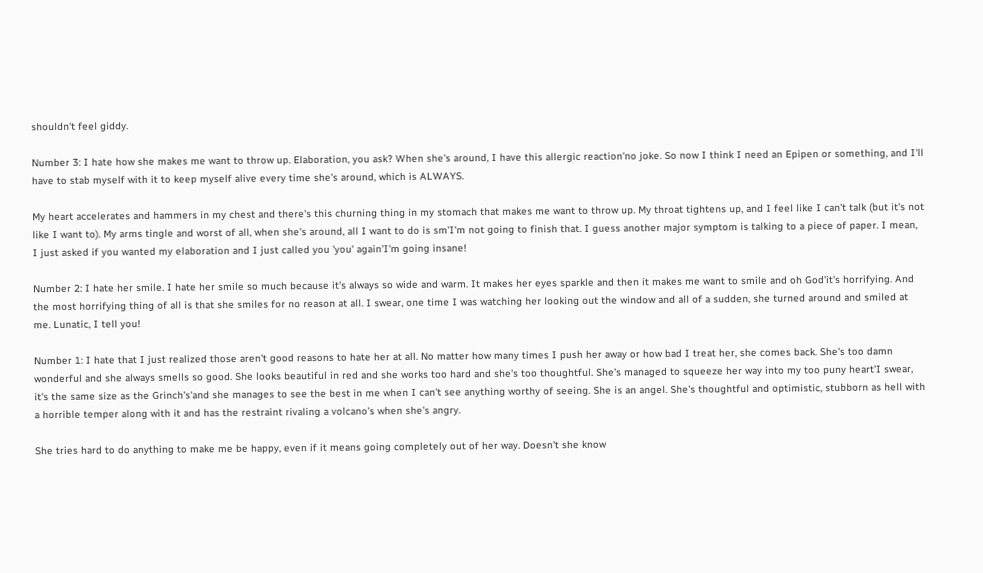shouldn't feel giddy.

Number 3: I hate how she makes me want to throw up. Elaboration, you ask? When she's around, I have this allergic reaction'no joke. So now I think I need an Epipen or something, and I'll have to stab myself with it to keep myself alive every time she's around, which is ALWAYS.

My heart accelerates and hammers in my chest and there's this churning thing in my stomach that makes me want to throw up. My throat tightens up, and I feel like I can't talk (but it's not like I want to). My arms tingle and worst of all, when she's around, all I want to do is sm'I'm not going to finish that. I guess another major symptom is talking to a piece of paper. I mean, I just asked if you wanted my elaboration and I just called you 'you' again'I'm going insane!

Number 2: I hate her smile. I hate her smile so much because it's always so wide and warm. It makes her eyes sparkle and then it makes me want to smile and oh God'it's horrifying. And the most horrifying thing of all is that she smiles for no reason at all. I swear, one time I was watching her looking out the window and all of a sudden, she turned around and smiled at me. Lunatic, I tell you!

Number 1: I hate that I just realized those aren't good reasons to hate her at all. No matter how many times I push her away or how bad I treat her, she comes back. She's too damn wonderful and she always smells so good. She looks beautiful in red and she works too hard and she's too thoughtful. She's managed to squeeze her way into my too puny heart'I swear, it's the same size as the Grinch's'and she manages to see the best in me when I can't see anything worthy of seeing. She is an angel. She's thoughtful and optimistic, stubborn as hell with a horrible temper along with it and has the restraint rivaling a volcano's when she's angry.

She tries hard to do anything to make me be happy, even if it means going completely out of her way. Doesn't she know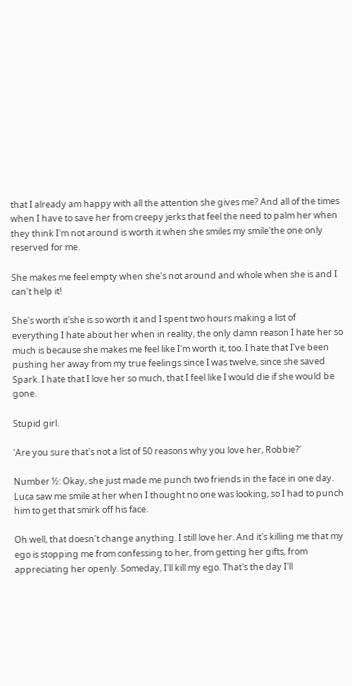that I already am happy with all the attention she gives me? And all of the times when I have to save her from creepy jerks that feel the need to palm her when they think I'm not around is worth it when she smiles my smile'the one only reserved for me.

She makes me feel empty when she's not around and whole when she is and I can't help it!

She's worth it'she is so worth it and I spent two hours making a list of everything I hate about her when in reality, the only damn reason I hate her so much is because she makes me feel like I'm worth it, too. I hate that I've been pushing her away from my true feelings since I was twelve, since she saved Spark. I hate that I love her so much, that I feel like I would die if she would be gone.

Stupid girl.

'Are you sure that's not a list of 50 reasons why you love her, Robbie?'

Number ½: Okay, she just made me punch two friends in the face in one day. Luca saw me smile at her when I thought no one was looking, so I had to punch him to get that smirk off his face.

Oh well, that doesn't change anything. I still love her. And it's killing me that my ego is stopping me from confessing to her, from getting her gifts, from appreciating her openly. Someday, I'll kill my ego. That's the day I'll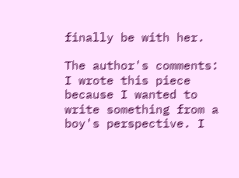finally be with her.

The author's comments:
I wrote this piece because I wanted to write something from a boy's perspective. I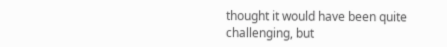thought it would have been quite challenging, but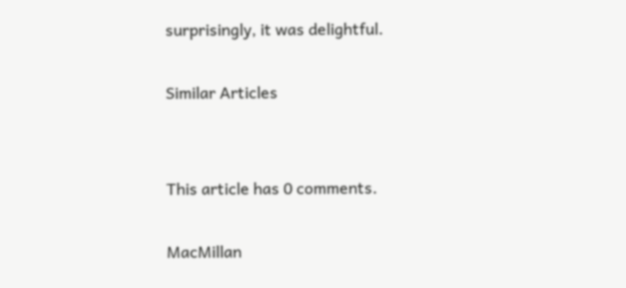surprisingly, it was delightful.

Similar Articles


This article has 0 comments.

MacMillan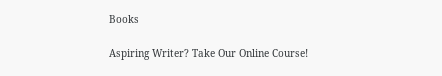Books

Aspiring Writer? Take Our Online Course!